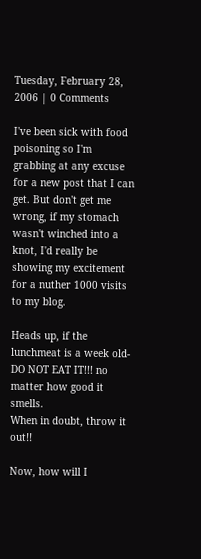Tuesday, February 28, 2006 | 0 Comments

I've been sick with food poisoning so I'm grabbing at any excuse for a new post that I can get. But don't get me wrong, if my stomach wasn't winched into a knot, I'd really be showing my excitement for a nuther 1000 visits to my blog.

Heads up, if the lunchmeat is a week old-
DO NOT EAT IT!!! no matter how good it smells.
When in doubt, throw it out!!

Now, how will I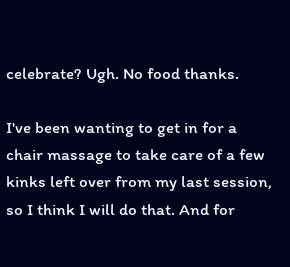celebrate? Ugh. No food thanks.

I've been wanting to get in for a chair massage to take care of a few kinks left over from my last session, so I think I will do that. And for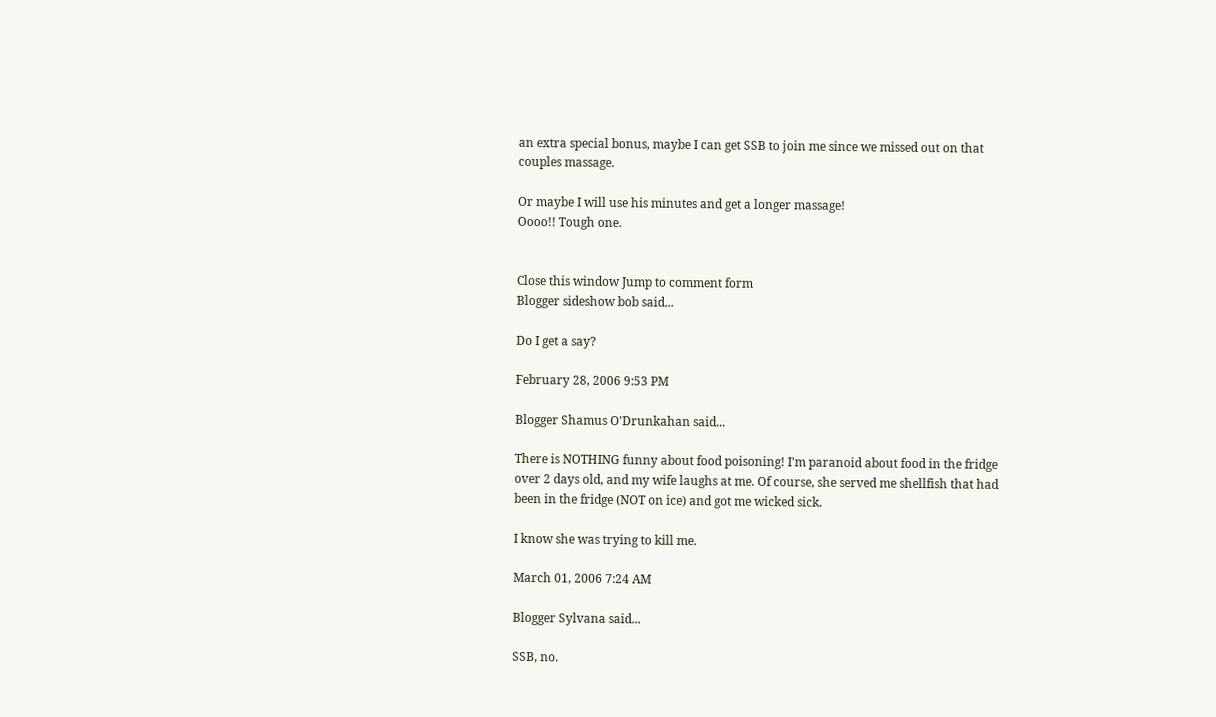an extra special bonus, maybe I can get SSB to join me since we missed out on that couples massage.

Or maybe I will use his minutes and get a longer massage!
Oooo!! Tough one.


Close this window Jump to comment form
Blogger sideshow bob said...

Do I get a say?

February 28, 2006 9:53 PM

Blogger Shamus O'Drunkahan said...

There is NOTHING funny about food poisoning! I'm paranoid about food in the fridge over 2 days old, and my wife laughs at me. Of course, she served me shellfish that had been in the fridge (NOT on ice) and got me wicked sick.

I know she was trying to kill me.

March 01, 2006 7:24 AM

Blogger Sylvana said...

SSB, no.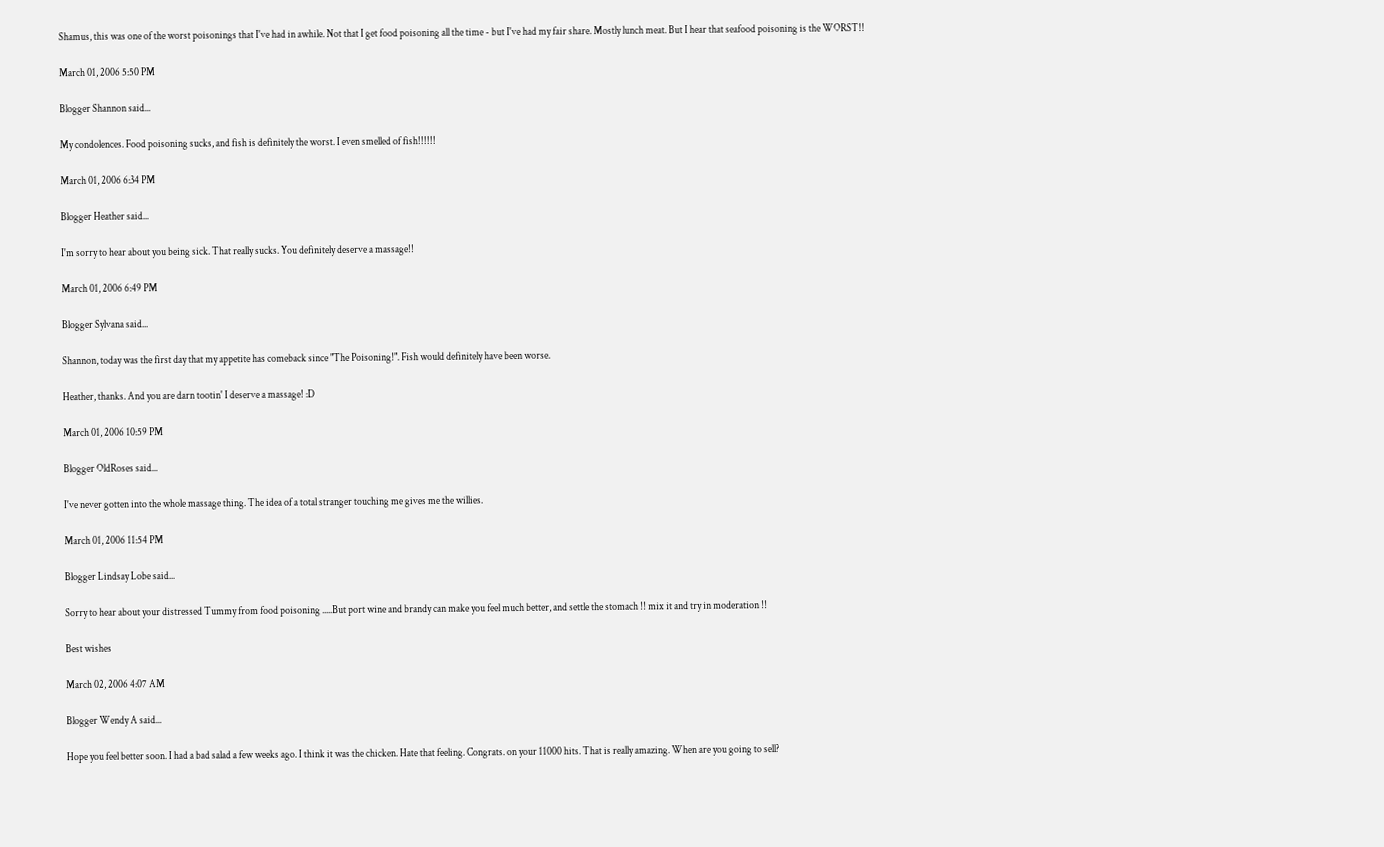Shamus, this was one of the worst poisonings that I've had in awhile. Not that I get food poisoning all the time - but I've had my fair share. Mostly lunch meat. But I hear that seafood poisoning is the WORST!!

March 01, 2006 5:50 PM

Blogger Shannon said...

My condolences. Food poisoning sucks, and fish is definitely the worst. I even smelled of fish!!!!!!

March 01, 2006 6:34 PM

Blogger Heather said...

I'm sorry to hear about you being sick. That really sucks. You definitely deserve a massage!!

March 01, 2006 6:49 PM

Blogger Sylvana said...

Shannon, today was the first day that my appetite has comeback since "The Poisoning!". Fish would definitely have been worse.

Heather, thanks. And you are darn tootin' I deserve a massage! :D

March 01, 2006 10:59 PM

Blogger OldRoses said...

I've never gotten into the whole massage thing. The idea of a total stranger touching me gives me the willies.

March 01, 2006 11:54 PM

Blogger Lindsay Lobe said...

Sorry to hear about your distressed Tummy from food poisoning .....But port wine and brandy can make you feel much better, and settle the stomach !! mix it and try in moderation !!

Best wishes

March 02, 2006 4:07 AM

Blogger Wendy A said...

Hope you feel better soon. I had a bad salad a few weeks ago. I think it was the chicken. Hate that feeling. Congrats. on your 11000 hits. That is really amazing. When are you going to sell?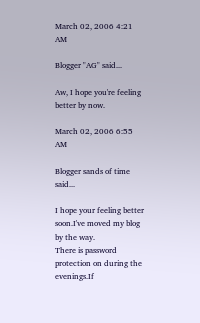March 02, 2006 4:21 AM

Blogger "AG" said...

Aw, I hope you're feeling better by now.

March 02, 2006 6:55 AM

Blogger sands of time said...

I hope your feeling better soon.I've moved my blog by the way.
There is password protection on during the evenings.If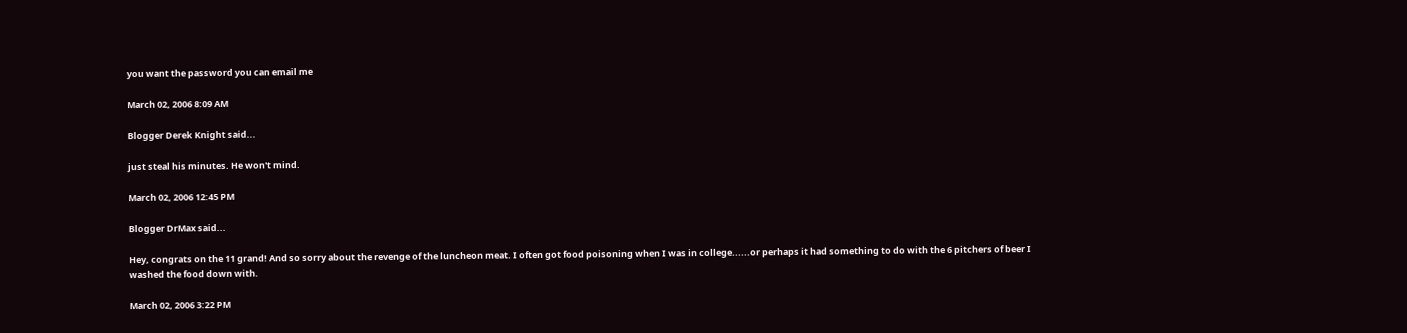you want the password you can email me

March 02, 2006 8:09 AM

Blogger Derek Knight said...

just steal his minutes. He won't mind.

March 02, 2006 12:45 PM

Blogger DrMax said...

Hey, congrats on the 11 grand! And so sorry about the revenge of the luncheon meat. I often got food poisoning when I was in college......or perhaps it had something to do with the 6 pitchers of beer I washed the food down with.

March 02, 2006 3:22 PM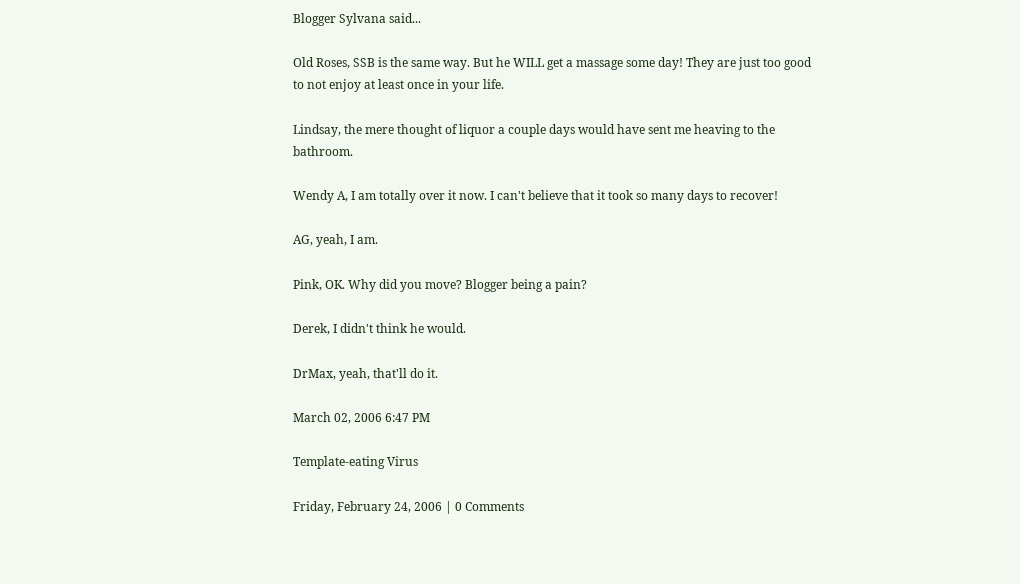Blogger Sylvana said...

Old Roses, SSB is the same way. But he WILL get a massage some day! They are just too good to not enjoy at least once in your life.

Lindsay, the mere thought of liquor a couple days would have sent me heaving to the bathroom.

Wendy A, I am totally over it now. I can't believe that it took so many days to recover!

AG, yeah, I am.

Pink, OK. Why did you move? Blogger being a pain?

Derek, I didn't think he would.

DrMax, yeah, that'll do it.

March 02, 2006 6:47 PM

Template-eating Virus

Friday, February 24, 2006 | 0 Comments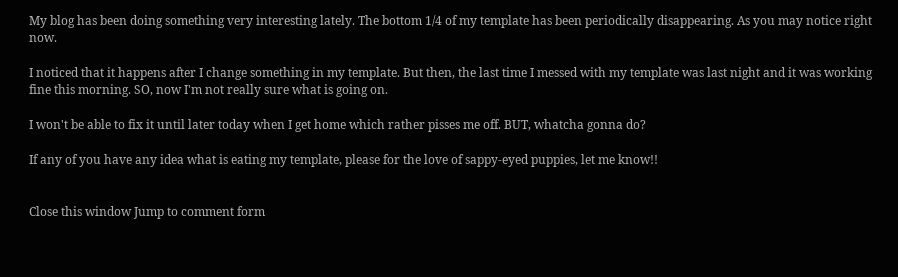My blog has been doing something very interesting lately. The bottom 1/4 of my template has been periodically disappearing. As you may notice right now.

I noticed that it happens after I change something in my template. But then, the last time I messed with my template was last night and it was working fine this morning. SO, now I'm not really sure what is going on.

I won't be able to fix it until later today when I get home which rather pisses me off. BUT, whatcha gonna do?

If any of you have any idea what is eating my template, please for the love of sappy-eyed puppies, let me know!!


Close this window Jump to comment form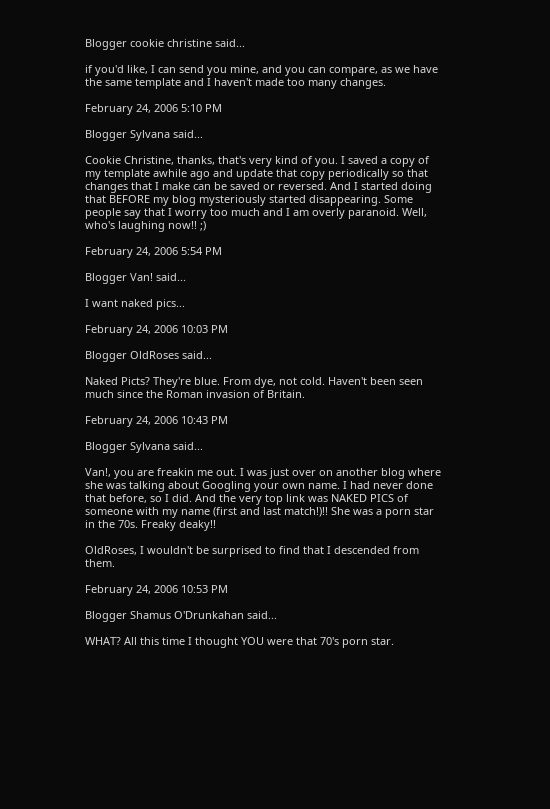Blogger cookie christine said...

if you'd like, I can send you mine, and you can compare, as we have the same template and I haven't made too many changes.

February 24, 2006 5:10 PM

Blogger Sylvana said...

Cookie Christine, thanks, that's very kind of you. I saved a copy of my template awhile ago and update that copy periodically so that changes that I make can be saved or reversed. And I started doing that BEFORE my blog mysteriously started disappearing. Some people say that I worry too much and I am overly paranoid. Well, who's laughing now!! ;)

February 24, 2006 5:54 PM

Blogger Van! said...

I want naked pics...

February 24, 2006 10:03 PM

Blogger OldRoses said...

Naked Picts? They're blue. From dye, not cold. Haven't been seen much since the Roman invasion of Britain.

February 24, 2006 10:43 PM

Blogger Sylvana said...

Van!, you are freakin me out. I was just over on another blog where she was talking about Googling your own name. I had never done that before, so I did. And the very top link was NAKED PICS of someone with my name (first and last match!)!! She was a porn star in the 70s. Freaky deaky!!

OldRoses, I wouldn't be surprised to find that I descended from them.

February 24, 2006 10:53 PM

Blogger Shamus O'Drunkahan said...

WHAT? All this time I thought YOU were that 70's porn star.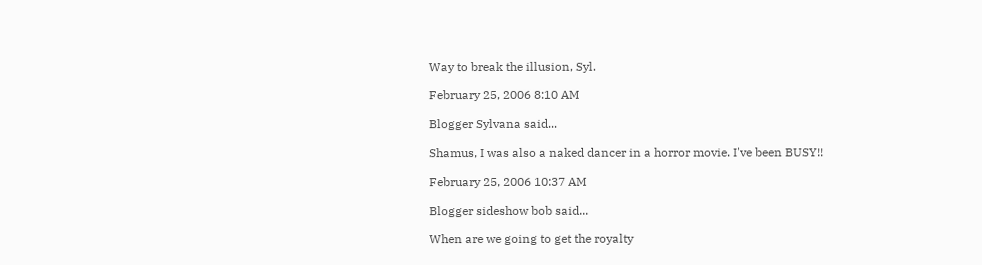Way to break the illusion, Syl.

February 25, 2006 8:10 AM

Blogger Sylvana said...

Shamus, I was also a naked dancer in a horror movie. I've been BUSY!!

February 25, 2006 10:37 AM

Blogger sideshow bob said...

When are we going to get the royalty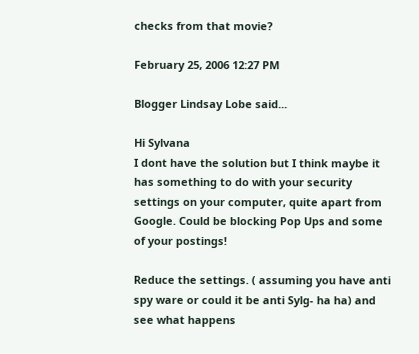checks from that movie?

February 25, 2006 12:27 PM

Blogger Lindsay Lobe said...

Hi Sylvana
I dont have the solution but I think maybe it has something to do with your security settings on your computer, quite apart from Google. Could be blocking Pop Ups and some of your postings!

Reduce the settings. ( assuming you have anti spy ware or could it be anti Sylg- ha ha) and see what happens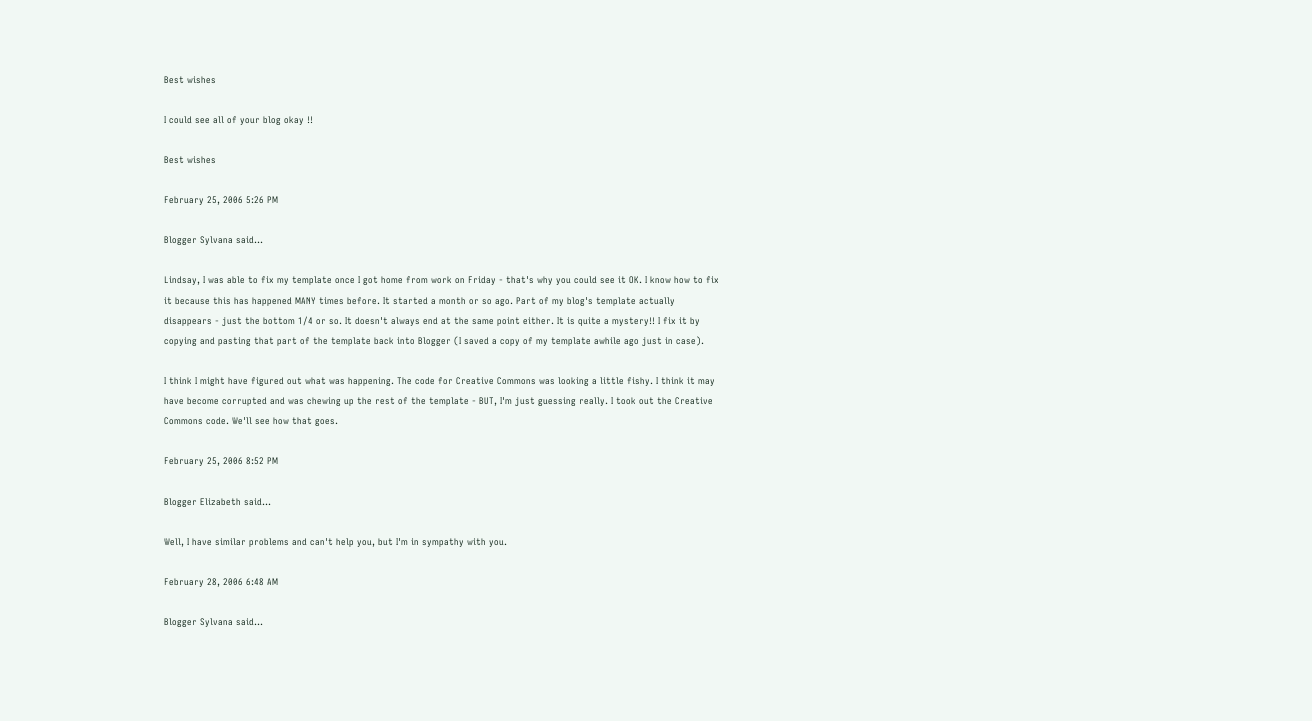Best wishes

I could see all of your blog okay !!

Best wishes

February 25, 2006 5:26 PM

Blogger Sylvana said...

Lindsay, I was able to fix my template once I got home from work on Friday - that's why you could see it OK. I know how to fix it because this has happened MANY times before. It started a month or so ago. Part of my blog's template actually disappears - just the bottom 1/4 or so. It doesn't always end at the same point either. It is quite a mystery!! I fix it by copying and pasting that part of the template back into Blogger (I saved a copy of my template awhile ago just in case).

I think I might have figured out what was happening. The code for Creative Commons was looking a little fishy. I think it may have become corrupted and was chewing up the rest of the template - BUT, I'm just guessing really. I took out the Creative Commons code. We'll see how that goes.

February 25, 2006 8:52 PM

Blogger Elizabeth said...

Well, I have similar problems and can't help you, but I'm in sympathy with you.

February 28, 2006 6:48 AM

Blogger Sylvana said...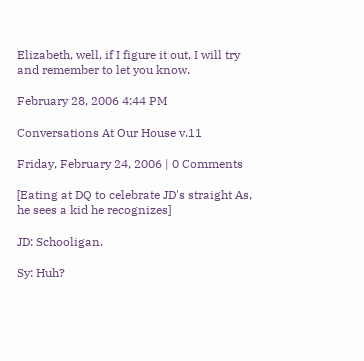Elizabeth, well, if I figure it out, I will try and remember to let you know.

February 28, 2006 4:44 PM

Conversations At Our House v.11

Friday, February 24, 2006 | 0 Comments

[Eating at DQ to celebrate JD's straight As, he sees a kid he recognizes]

JD: Schooligan.

Sy: Huh?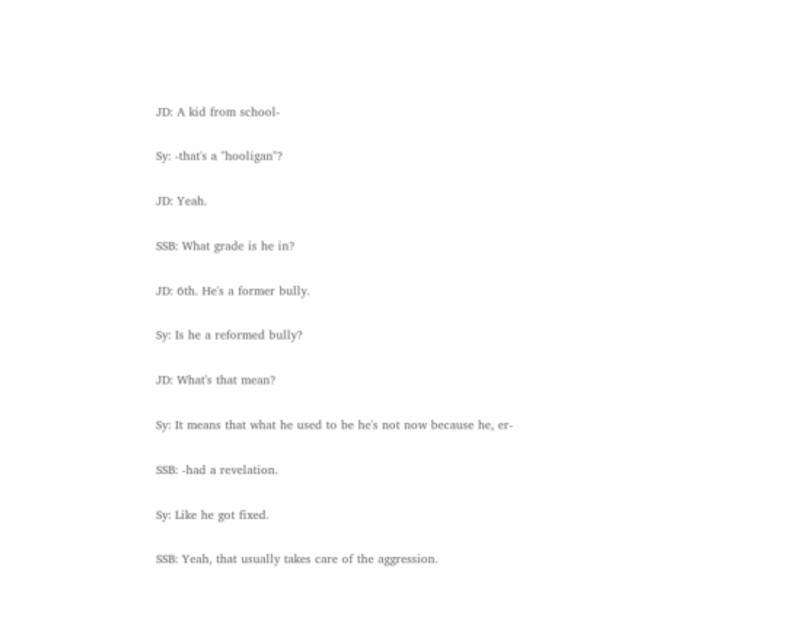JD: A kid from school-

Sy: -that's a "hooligan"?

JD: Yeah.

SSB: What grade is he in?

JD: 6th. He's a former bully.

Sy: Is he a reformed bully?

JD: What's that mean?

Sy: It means that what he used to be he's not now because he, er-

SSB: -had a revelation.

Sy: Like he got fixed.

SSB: Yeah, that usually takes care of the aggression.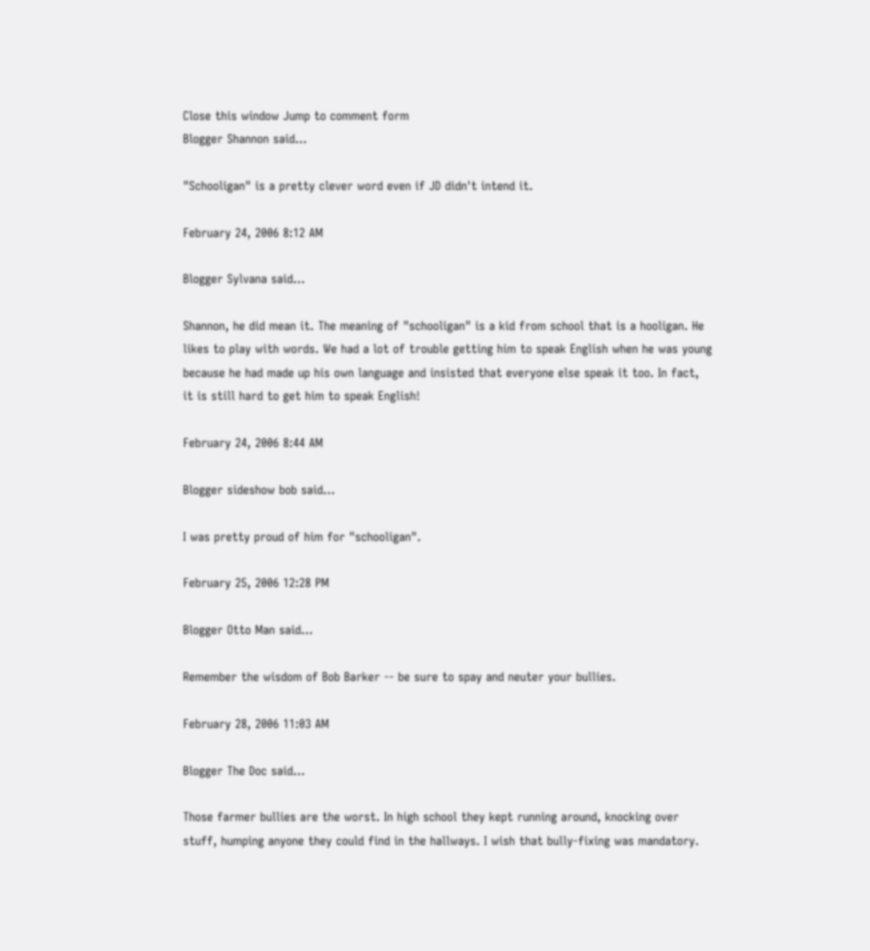Close this window Jump to comment form
Blogger Shannon said...

"Schooligan" is a pretty clever word even if JD didn't intend it.

February 24, 2006 8:12 AM

Blogger Sylvana said...

Shannon, he did mean it. The meaning of "schooligan" is a kid from school that is a hooligan. He likes to play with words. We had a lot of trouble getting him to speak English when he was young because he had made up his own language and insisted that everyone else speak it too. In fact, it is still hard to get him to speak English!

February 24, 2006 8:44 AM

Blogger sideshow bob said...

I was pretty proud of him for "schooligan".

February 25, 2006 12:28 PM

Blogger Otto Man said...

Remember the wisdom of Bob Barker -- be sure to spay and neuter your bullies.

February 28, 2006 11:03 AM

Blogger The Doc said...

Those farmer bullies are the worst. In high school they kept running around, knocking over stuff, humping anyone they could find in the hallways. I wish that bully-fixing was mandatory.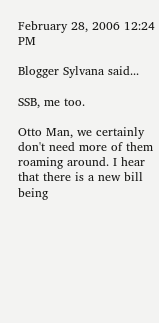February 28, 2006 12:24 PM

Blogger Sylvana said...

SSB, me too.

Otto Man, we certainly don't need more of them roaming around. I hear that there is a new bill being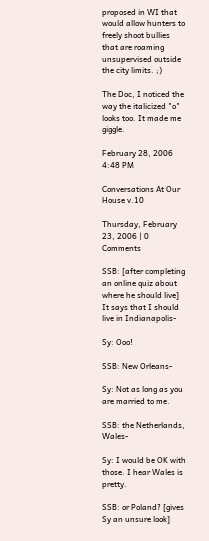proposed in WI that would allow hunters to freely shoot bullies that are roaming unsupervised outside the city limits. ;)

The Doc, I noticed the way the italicized "o" looks too. It made me giggle.

February 28, 2006 4:48 PM

Conversations At Our House v.10

Thursday, February 23, 2006 | 0 Comments

SSB: [after completing an online quiz about where he should live] It says that I should live in Indianapolis-

Sy: Ooo!

SSB: New Orleans-

Sy: Not as long as you are married to me.

SSB: the Netherlands, Wales-

Sy: I would be OK with those. I hear Wales is pretty.

SSB: or Poland? [gives Sy an unsure look]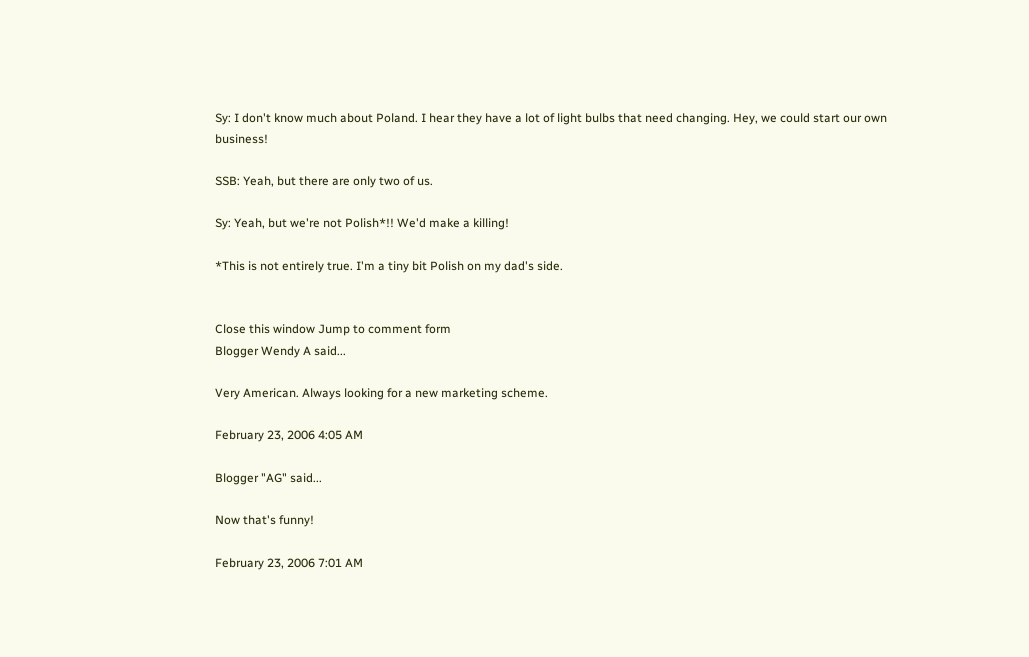Sy: I don't know much about Poland. I hear they have a lot of light bulbs that need changing. Hey, we could start our own business!

SSB: Yeah, but there are only two of us.

Sy: Yeah, but we're not Polish*!! We'd make a killing!

*This is not entirely true. I'm a tiny bit Polish on my dad's side.


Close this window Jump to comment form
Blogger Wendy A said...

Very American. Always looking for a new marketing scheme.

February 23, 2006 4:05 AM

Blogger "AG" said...

Now that's funny!

February 23, 2006 7:01 AM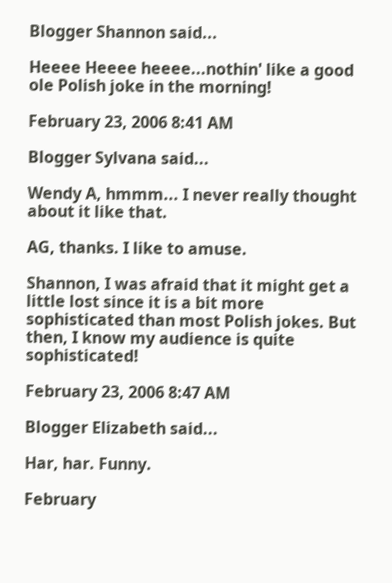Blogger Shannon said...

Heeee Heeee heeee...nothin' like a good ole Polish joke in the morning!

February 23, 2006 8:41 AM

Blogger Sylvana said...

Wendy A, hmmm... I never really thought about it like that.

AG, thanks. I like to amuse.

Shannon, I was afraid that it might get a little lost since it is a bit more sophisticated than most Polish jokes. But then, I know my audience is quite sophisticated!

February 23, 2006 8:47 AM

Blogger Elizabeth said...

Har, har. Funny.

February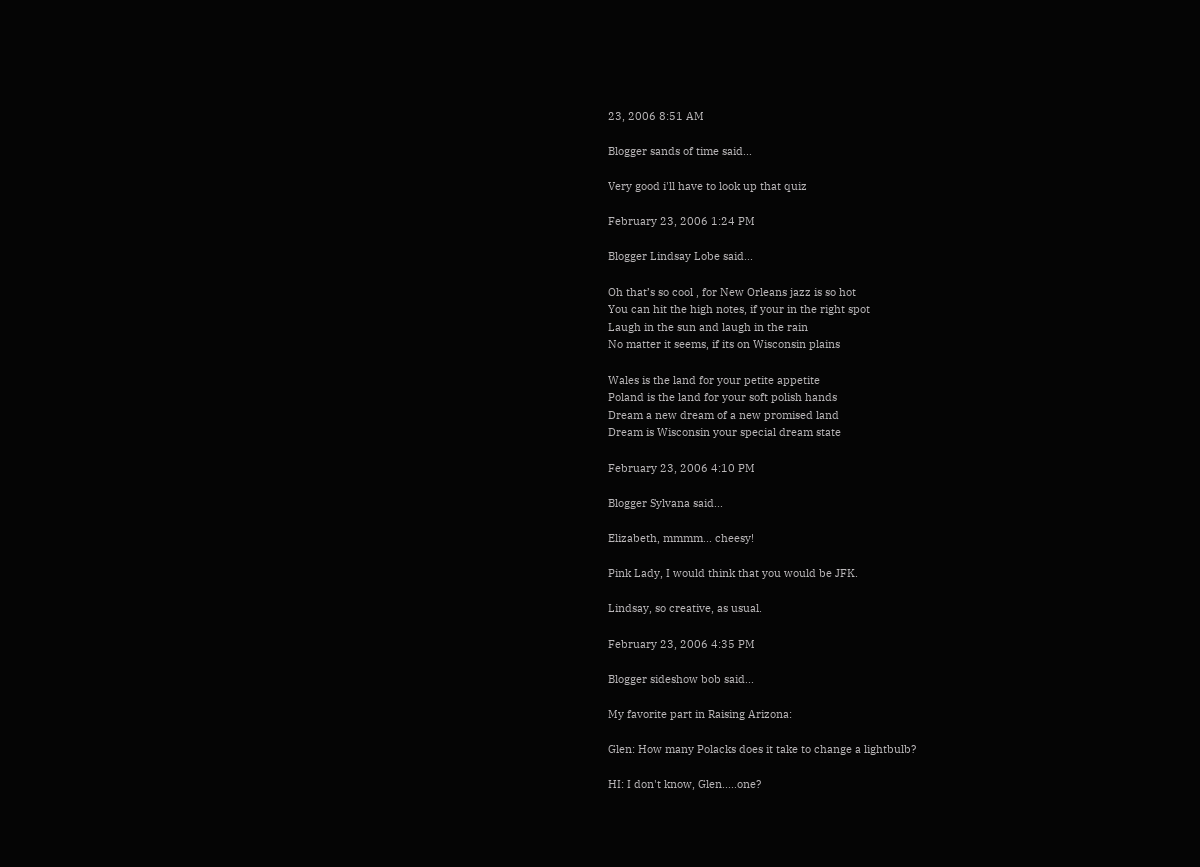23, 2006 8:51 AM

Blogger sands of time said...

Very good i'll have to look up that quiz

February 23, 2006 1:24 PM

Blogger Lindsay Lobe said...

Oh that’s so cool , for New Orleans jazz is so hot
You can hit the high notes, if your in the right spot
Laugh in the sun and laugh in the rain
No matter it seems, if its on Wisconsin plains

Wales is the land for your petite appetite
Poland is the land for your soft polish hands
Dream a new dream of a new promised land
Dream is Wisconsin your special dream state

February 23, 2006 4:10 PM

Blogger Sylvana said...

Elizabeth, mmmm... cheesy!

Pink Lady, I would think that you would be JFK.

Lindsay, so creative, as usual.

February 23, 2006 4:35 PM

Blogger sideshow bob said...

My favorite part in Raising Arizona:

Glen: How many Polacks does it take to change a lightbulb?

HI: I don't know, Glen.....one?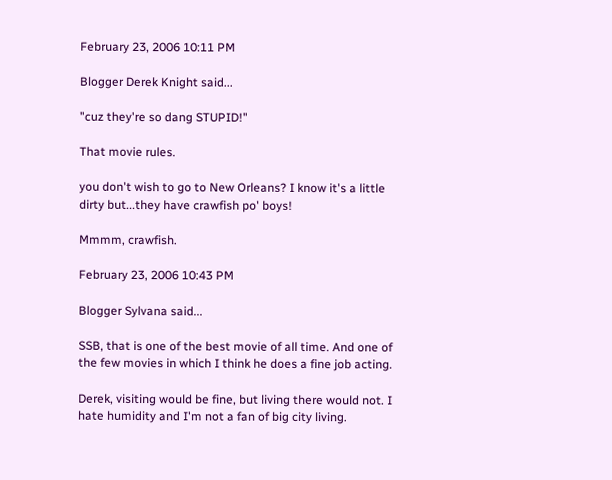February 23, 2006 10:11 PM

Blogger Derek Knight said...

"cuz they're so dang STUPID!"

That movie rules.

you don't wish to go to New Orleans? I know it's a little dirty but...they have crawfish po' boys!

Mmmm, crawfish.

February 23, 2006 10:43 PM

Blogger Sylvana said...

SSB, that is one of the best movie of all time. And one of the few movies in which I think he does a fine job acting.

Derek, visiting would be fine, but living there would not. I hate humidity and I'm not a fan of big city living.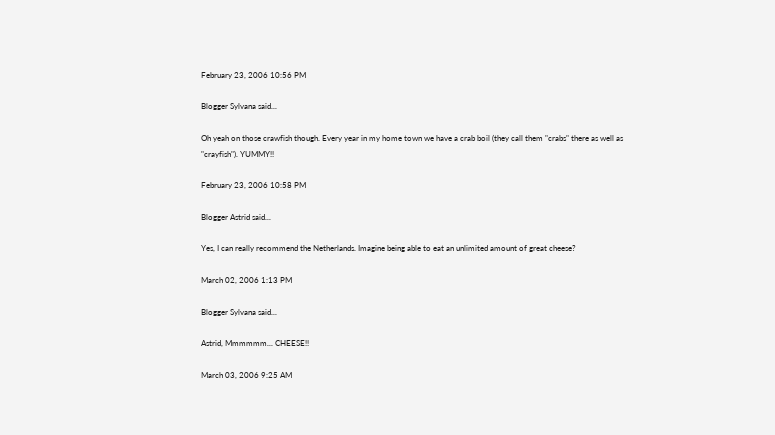February 23, 2006 10:56 PM

Blogger Sylvana said...

Oh yeah on those crawfish though. Every year in my home town we have a crab boil (they call them "crabs" there as well as "crayfish"). YUMMY!!

February 23, 2006 10:58 PM

Blogger Astrid said...

Yes, I can really recommend the Netherlands. Imagine being able to eat an unlimited amount of great cheese?

March 02, 2006 1:13 PM

Blogger Sylvana said...

Astrid, Mmmmmm... CHEESE!!

March 03, 2006 9:25 AM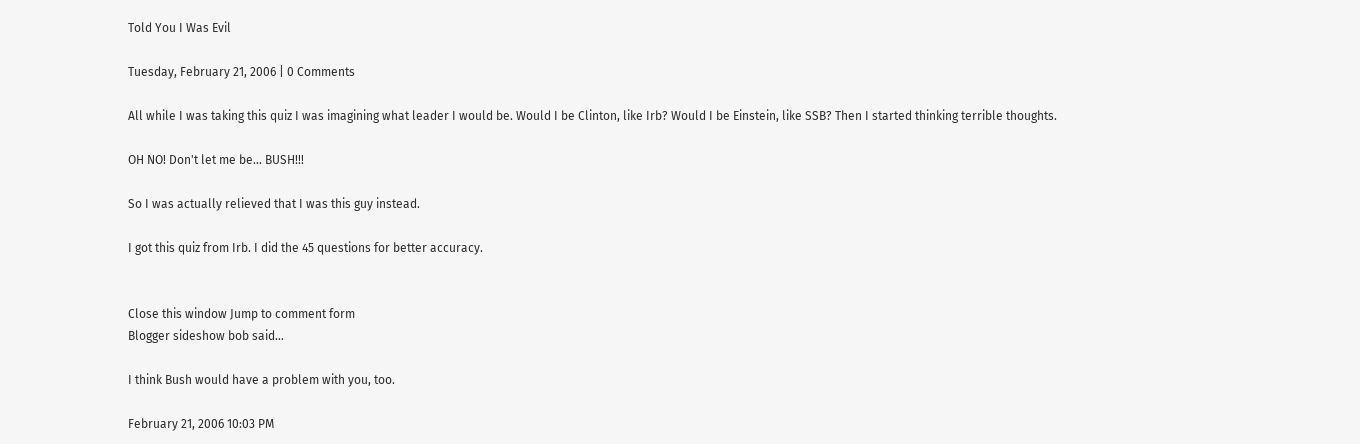Told You I Was Evil

Tuesday, February 21, 2006 | 0 Comments

All while I was taking this quiz I was imagining what leader I would be. Would I be Clinton, like Irb? Would I be Einstein, like SSB? Then I started thinking terrible thoughts.

OH NO! Don't let me be... BUSH!!!

So I was actually relieved that I was this guy instead.

I got this quiz from Irb. I did the 45 questions for better accuracy.


Close this window Jump to comment form
Blogger sideshow bob said...

I think Bush would have a problem with you, too.

February 21, 2006 10:03 PM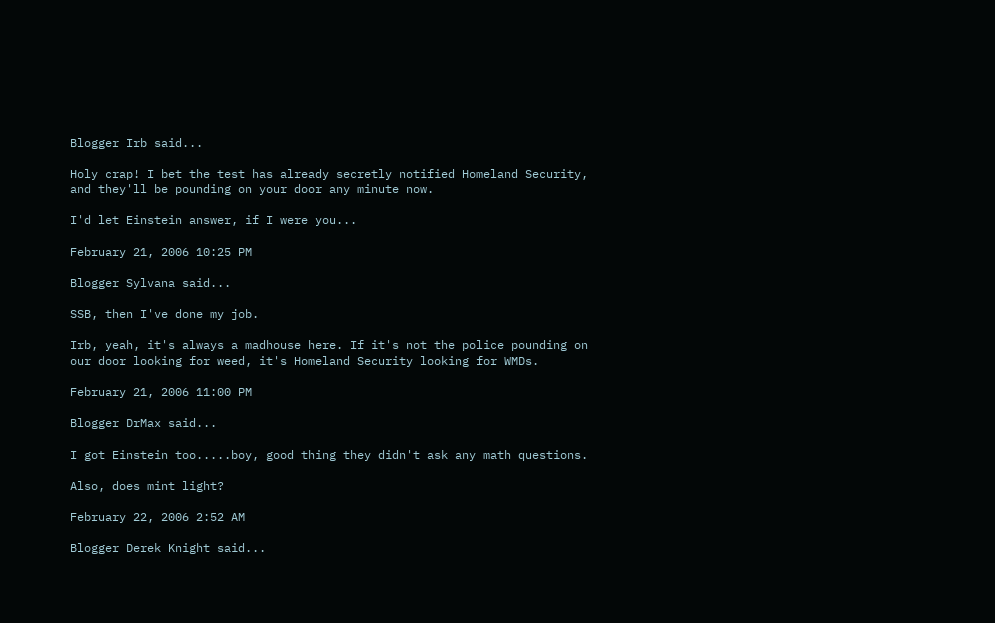Blogger Irb said...

Holy crap! I bet the test has already secretly notified Homeland Security, and they'll be pounding on your door any minute now.

I'd let Einstein answer, if I were you...

February 21, 2006 10:25 PM

Blogger Sylvana said...

SSB, then I've done my job.

Irb, yeah, it's always a madhouse here. If it's not the police pounding on our door looking for weed, it's Homeland Security looking for WMDs.

February 21, 2006 11:00 PM

Blogger DrMax said...

I got Einstein too.....boy, good thing they didn't ask any math questions.

Also, does mint light?

February 22, 2006 2:52 AM

Blogger Derek Knight said...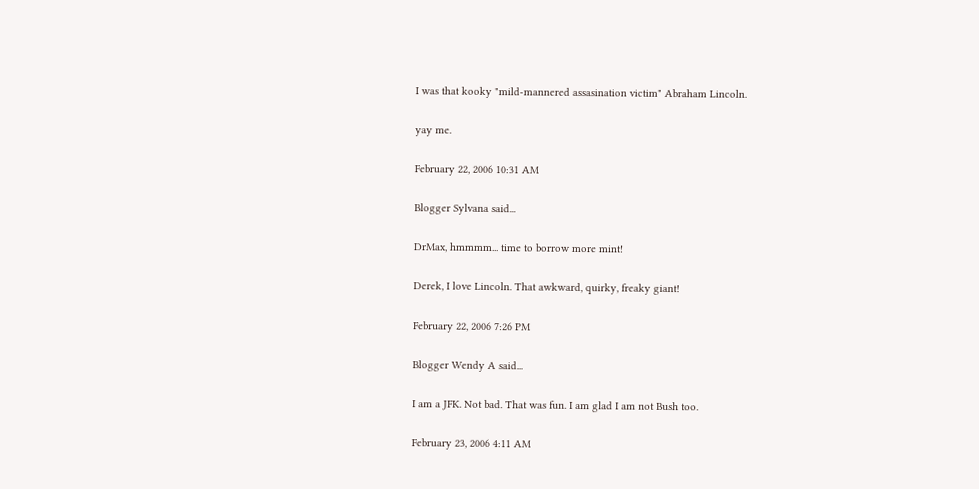I was that kooky "mild-mannered assasination victim" Abraham Lincoln.

yay me.

February 22, 2006 10:31 AM

Blogger Sylvana said...

DrMax, hmmmm... time to borrow more mint!

Derek, I love Lincoln. That awkward, quirky, freaky giant!

February 22, 2006 7:26 PM

Blogger Wendy A said...

I am a JFK. Not bad. That was fun. I am glad I am not Bush too.

February 23, 2006 4:11 AM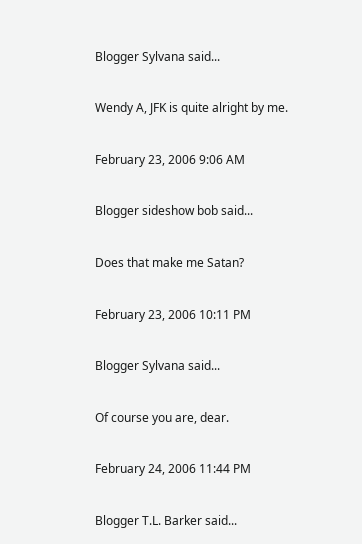Blogger Sylvana said...

Wendy A, JFK is quite alright by me.

February 23, 2006 9:06 AM

Blogger sideshow bob said...

Does that make me Satan?

February 23, 2006 10:11 PM

Blogger Sylvana said...

Of course you are, dear.

February 24, 2006 11:44 PM

Blogger T.L. Barker said...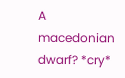A macedonian dwarf? *cry*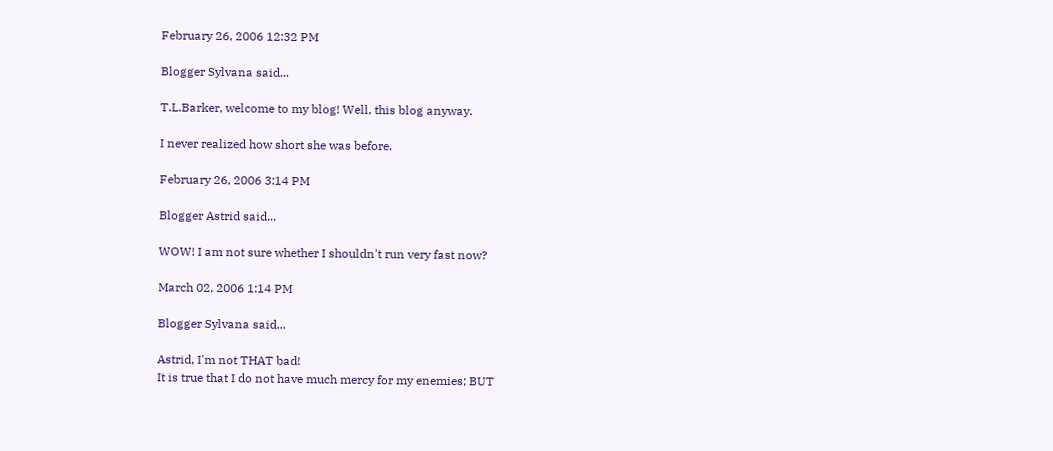February 26, 2006 12:32 PM

Blogger Sylvana said...

T.L.Barker, welcome to my blog! Well, this blog anyway.

I never realized how short she was before.

February 26, 2006 3:14 PM

Blogger Astrid said...

WOW! I am not sure whether I shouldn't run very fast now?

March 02, 2006 1:14 PM

Blogger Sylvana said...

Astrid, I'm not THAT bad!
It is true that I do not have much mercy for my enemies; BUT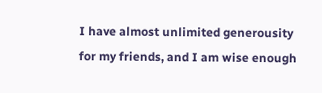I have almost unlimited generousity for my friends, and I am wise enough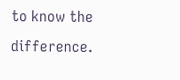to know the difference.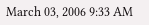March 03, 2006 9:33 AM